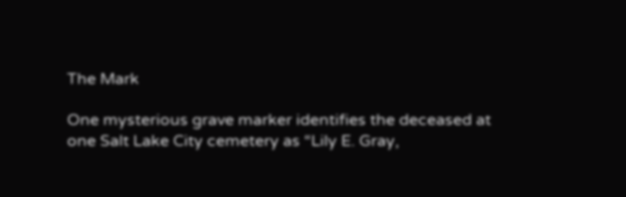The Mark

One mysterious grave marker identifies the deceased at one Salt Lake City cemetery as “Lily E. Gray,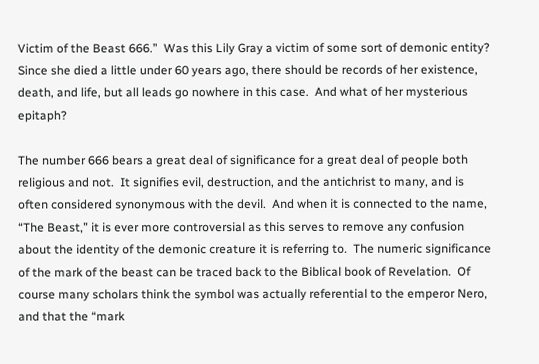Victim of the Beast 666.”  Was this Lily Gray a victim of some sort of demonic entity?  Since she died a little under 60 years ago, there should be records of her existence, death, and life, but all leads go nowhere in this case.  And what of her mysterious epitaph?

The number 666 bears a great deal of significance for a great deal of people both religious and not.  It signifies evil, destruction, and the antichrist to many, and is often considered synonymous with the devil.  And when it is connected to the name, “The Beast,” it is ever more controversial as this serves to remove any confusion about the identity of the demonic creature it is referring to.  The numeric significance of the mark of the beast can be traced back to the Biblical book of Revelation.  Of course many scholars think the symbol was actually referential to the emperor Nero, and that the “mark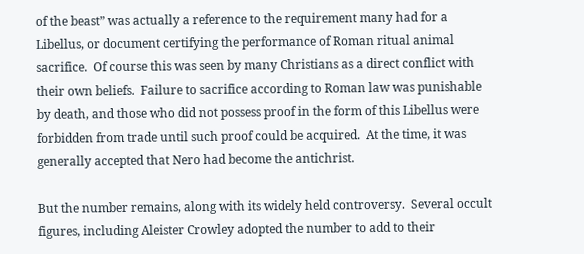of the beast” was actually a reference to the requirement many had for a Libellus, or document certifying the performance of Roman ritual animal sacrifice.  Of course this was seen by many Christians as a direct conflict with their own beliefs.  Failure to sacrifice according to Roman law was punishable by death, and those who did not possess proof in the form of this Libellus were forbidden from trade until such proof could be acquired.  At the time, it was generally accepted that Nero had become the antichrist.

But the number remains, along with its widely held controversy.  Several occult figures, including Aleister Crowley adopted the number to add to their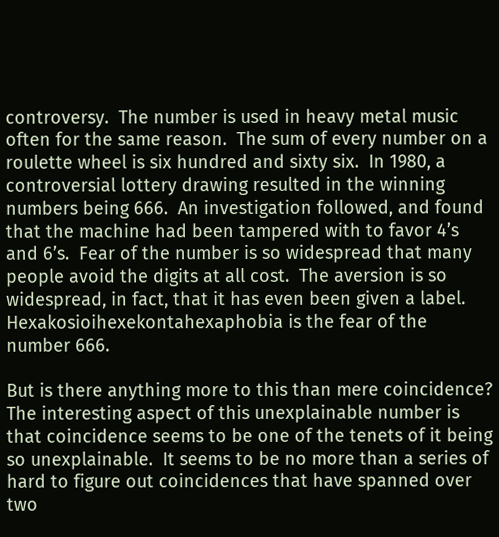controversy.  The number is used in heavy metal music often for the same reason.  The sum of every number on a roulette wheel is six hundred and sixty six.  In 1980, a controversial lottery drawing resulted in the winning numbers being 666.  An investigation followed, and found that the machine had been tampered with to favor 4’s and 6’s.  Fear of the number is so widespread that many people avoid the digits at all cost.  The aversion is so widespread, in fact, that it has even been given a label.  Hexakosioihexekontahexaphobia is the fear of the number 666.

But is there anything more to this than mere coincidence?  The interesting aspect of this unexplainable number is that coincidence seems to be one of the tenets of it being so unexplainable.  It seems to be no more than a series of hard to figure out coincidences that have spanned over two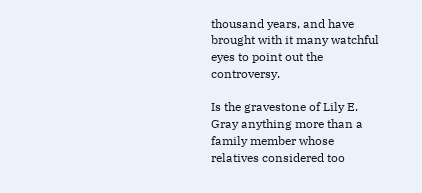thousand years, and have brought with it many watchful eyes to point out the controversy.

Is the gravestone of Lily E. Gray anything more than a family member whose relatives considered too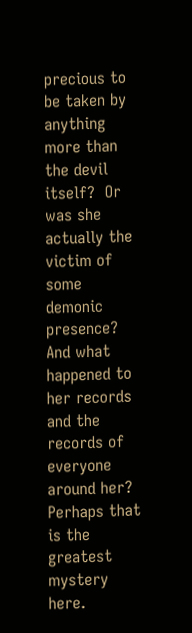precious to be taken by anything more than the devil itself?  Or was she actually the victim of some demonic presence?  And what happened to her records and the records of everyone around her?  Perhaps that is the greatest mystery here.